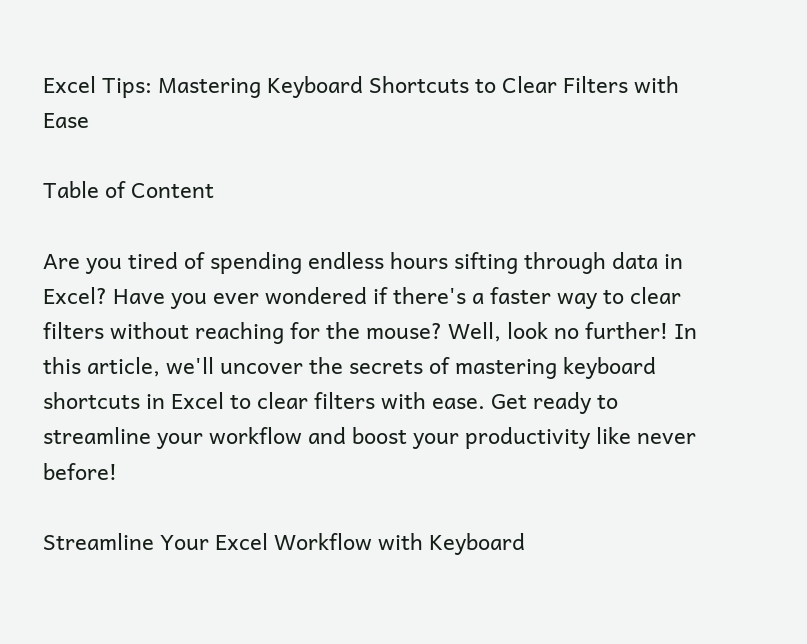Excel Tips: Mastering Keyboard Shortcuts to Clear Filters with Ease

Table of Content

Are you tired of spending endless hours sifting through data in Excel? Have you ever wondered if there's a faster way to clear filters without reaching for the mouse? Well, look no further! In this article, we'll uncover the secrets of mastering keyboard shortcuts in Excel to clear filters with ease. Get ready to streamline your workflow and boost your productivity like never before!

Streamline Your Excel Workflow with Keyboard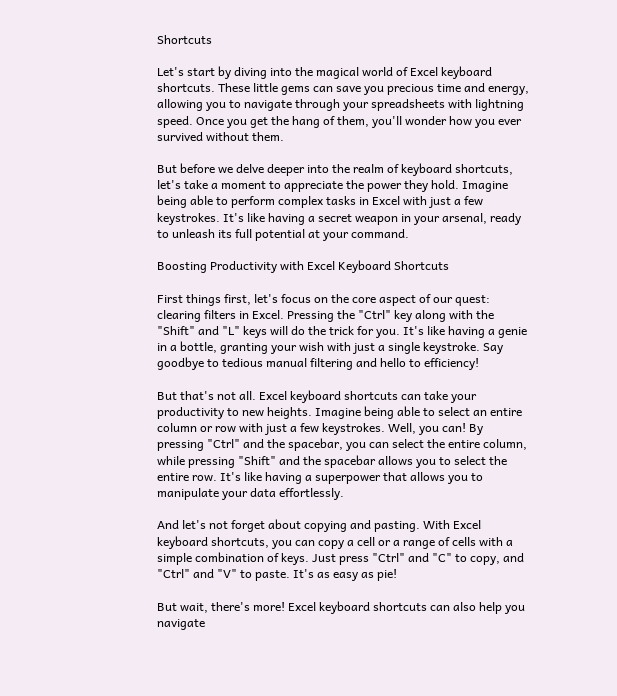Shortcuts

Let's start by diving into the magical world of Excel keyboard shortcuts. These little gems can save you precious time and energy, allowing you to navigate through your spreadsheets with lightning speed. Once you get the hang of them, you'll wonder how you ever survived without them.

But before we delve deeper into the realm of keyboard shortcuts, let's take a moment to appreciate the power they hold. Imagine being able to perform complex tasks in Excel with just a few keystrokes. It's like having a secret weapon in your arsenal, ready to unleash its full potential at your command.

Boosting Productivity with Excel Keyboard Shortcuts

First things first, let's focus on the core aspect of our quest: clearing filters in Excel. Pressing the "Ctrl" key along with the "Shift" and "L" keys will do the trick for you. It's like having a genie in a bottle, granting your wish with just a single keystroke. Say goodbye to tedious manual filtering and hello to efficiency!

But that's not all. Excel keyboard shortcuts can take your productivity to new heights. Imagine being able to select an entire column or row with just a few keystrokes. Well, you can! By pressing "Ctrl" and the spacebar, you can select the entire column, while pressing "Shift" and the spacebar allows you to select the entire row. It's like having a superpower that allows you to manipulate your data effortlessly.

And let's not forget about copying and pasting. With Excel keyboard shortcuts, you can copy a cell or a range of cells with a simple combination of keys. Just press "Ctrl" and "C" to copy, and "Ctrl" and "V" to paste. It's as easy as pie!

But wait, there's more! Excel keyboard shortcuts can also help you navigate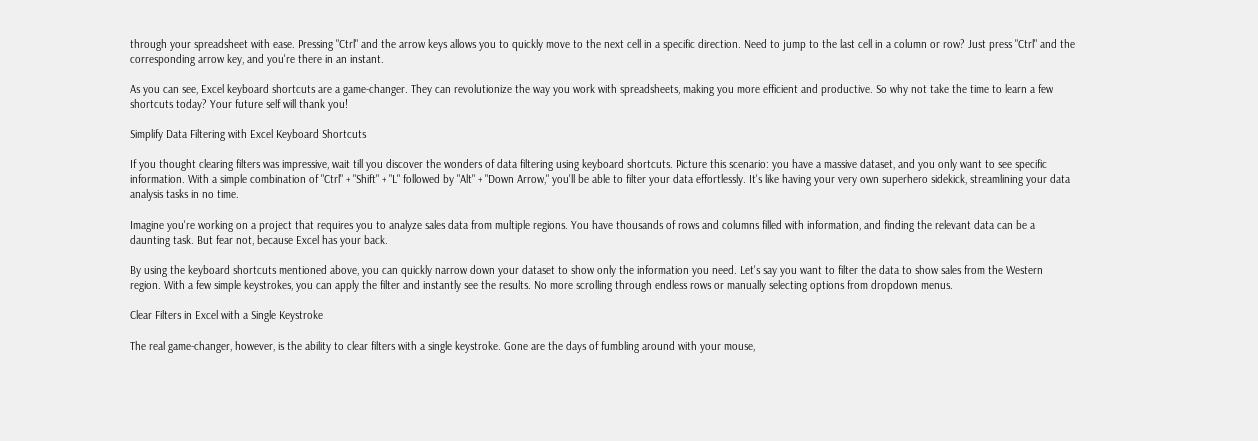through your spreadsheet with ease. Pressing "Ctrl" and the arrow keys allows you to quickly move to the next cell in a specific direction. Need to jump to the last cell in a column or row? Just press "Ctrl" and the corresponding arrow key, and you're there in an instant.

As you can see, Excel keyboard shortcuts are a game-changer. They can revolutionize the way you work with spreadsheets, making you more efficient and productive. So why not take the time to learn a few shortcuts today? Your future self will thank you!

Simplify Data Filtering with Excel Keyboard Shortcuts

If you thought clearing filters was impressive, wait till you discover the wonders of data filtering using keyboard shortcuts. Picture this scenario: you have a massive dataset, and you only want to see specific information. With a simple combination of "Ctrl" + "Shift" + "L" followed by "Alt" + "Down Arrow," you'll be able to filter your data effortlessly. It's like having your very own superhero sidekick, streamlining your data analysis tasks in no time.

Imagine you're working on a project that requires you to analyze sales data from multiple regions. You have thousands of rows and columns filled with information, and finding the relevant data can be a daunting task. But fear not, because Excel has your back.

By using the keyboard shortcuts mentioned above, you can quickly narrow down your dataset to show only the information you need. Let's say you want to filter the data to show sales from the Western region. With a few simple keystrokes, you can apply the filter and instantly see the results. No more scrolling through endless rows or manually selecting options from dropdown menus.

Clear Filters in Excel with a Single Keystroke

The real game-changer, however, is the ability to clear filters with a single keystroke. Gone are the days of fumbling around with your mouse,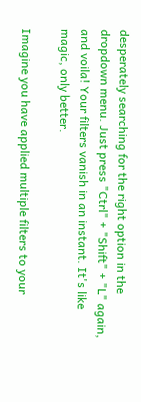desperately searching for the right option in the dropdown menu. Just press "Ctrl" + "Shift" + "L" again, and voila! Your filters vanish in an instant. It's like magic, only better.

Imagine you have applied multiple filters to your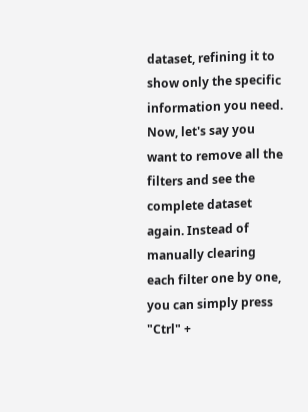dataset, refining it to show only the specific information you need. Now, let's say you want to remove all the filters and see the complete dataset again. Instead of manually clearing each filter one by one, you can simply press "Ctrl" +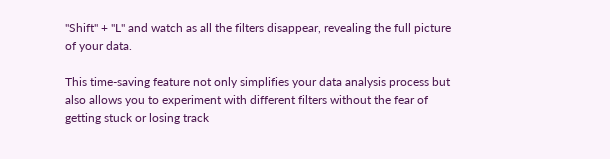"Shift" + "L" and watch as all the filters disappear, revealing the full picture of your data.

This time-saving feature not only simplifies your data analysis process but also allows you to experiment with different filters without the fear of getting stuck or losing track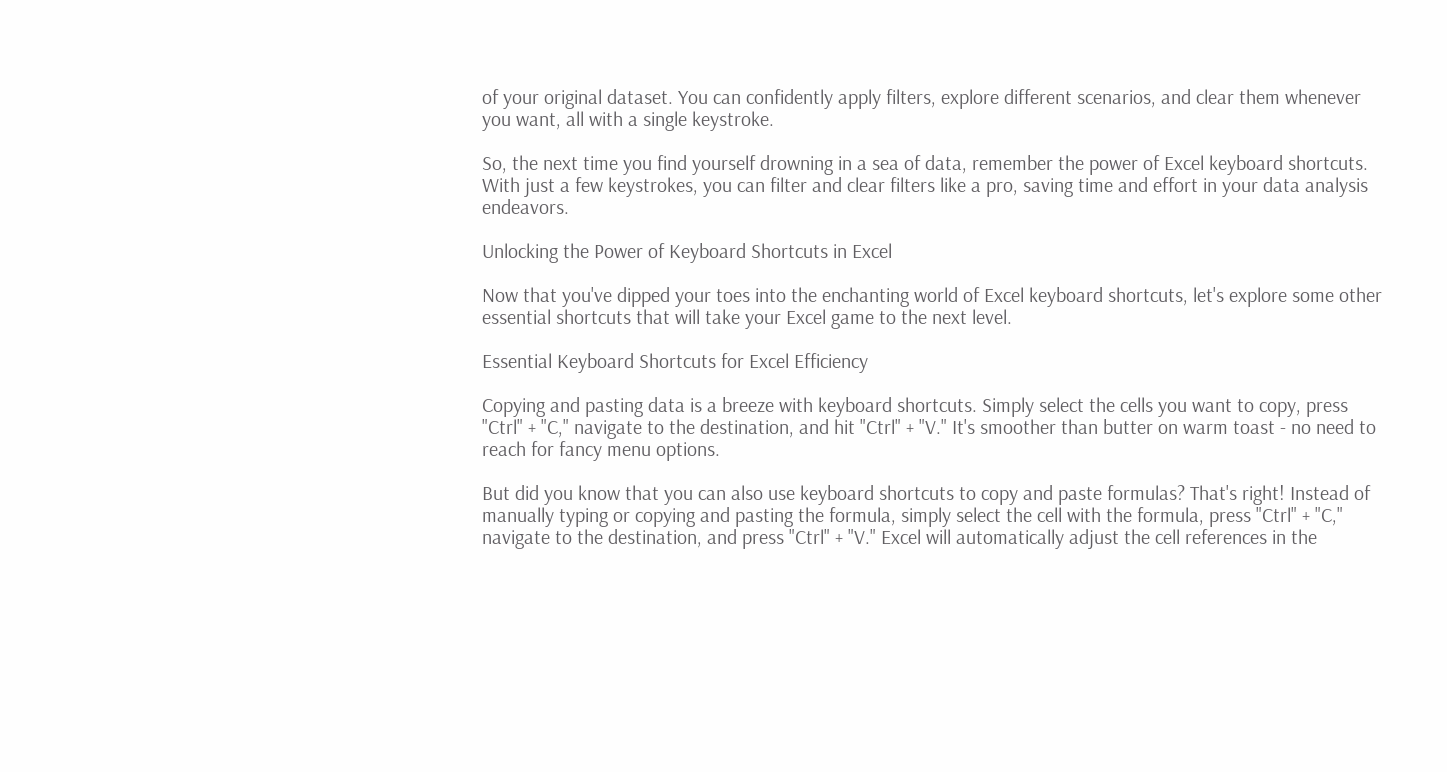of your original dataset. You can confidently apply filters, explore different scenarios, and clear them whenever you want, all with a single keystroke.

So, the next time you find yourself drowning in a sea of data, remember the power of Excel keyboard shortcuts. With just a few keystrokes, you can filter and clear filters like a pro, saving time and effort in your data analysis endeavors.

Unlocking the Power of Keyboard Shortcuts in Excel

Now that you've dipped your toes into the enchanting world of Excel keyboard shortcuts, let's explore some other essential shortcuts that will take your Excel game to the next level.

Essential Keyboard Shortcuts for Excel Efficiency

Copying and pasting data is a breeze with keyboard shortcuts. Simply select the cells you want to copy, press "Ctrl" + "C," navigate to the destination, and hit "Ctrl" + "V." It's smoother than butter on warm toast - no need to reach for fancy menu options.

But did you know that you can also use keyboard shortcuts to copy and paste formulas? That's right! Instead of manually typing or copying and pasting the formula, simply select the cell with the formula, press "Ctrl" + "C," navigate to the destination, and press "Ctrl" + "V." Excel will automatically adjust the cell references in the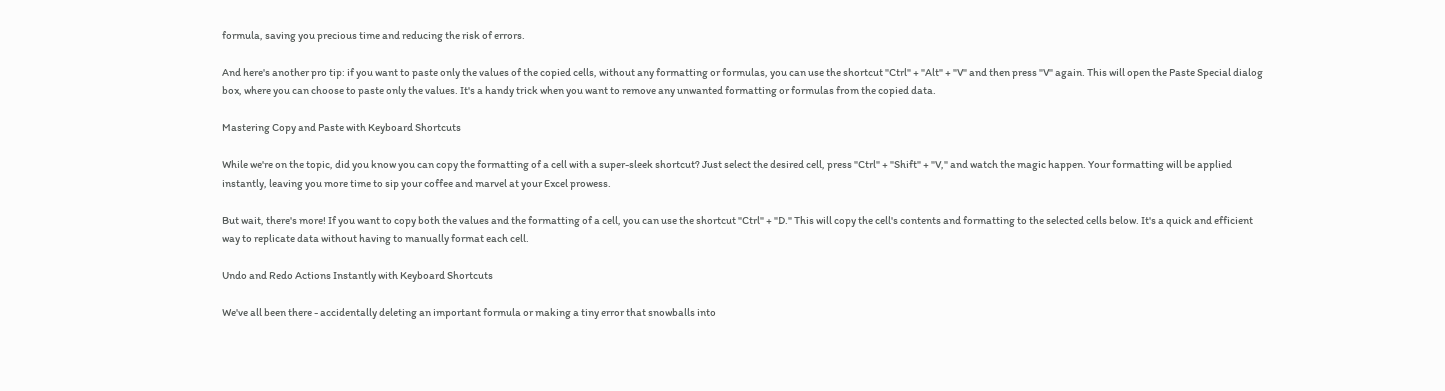formula, saving you precious time and reducing the risk of errors.

And here's another pro tip: if you want to paste only the values of the copied cells, without any formatting or formulas, you can use the shortcut "Ctrl" + "Alt" + "V" and then press "V" again. This will open the Paste Special dialog box, where you can choose to paste only the values. It's a handy trick when you want to remove any unwanted formatting or formulas from the copied data.

Mastering Copy and Paste with Keyboard Shortcuts

While we're on the topic, did you know you can copy the formatting of a cell with a super-sleek shortcut? Just select the desired cell, press "Ctrl" + "Shift" + "V," and watch the magic happen. Your formatting will be applied instantly, leaving you more time to sip your coffee and marvel at your Excel prowess.

But wait, there's more! If you want to copy both the values and the formatting of a cell, you can use the shortcut "Ctrl" + "D." This will copy the cell's contents and formatting to the selected cells below. It's a quick and efficient way to replicate data without having to manually format each cell.

Undo and Redo Actions Instantly with Keyboard Shortcuts

We've all been there - accidentally deleting an important formula or making a tiny error that snowballs into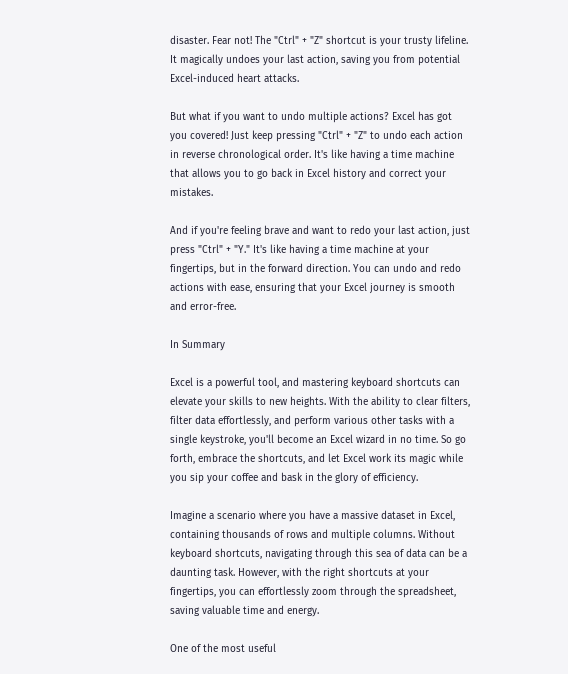disaster. Fear not! The "Ctrl" + "Z" shortcut is your trusty lifeline. It magically undoes your last action, saving you from potential Excel-induced heart attacks.

But what if you want to undo multiple actions? Excel has got you covered! Just keep pressing "Ctrl" + "Z" to undo each action in reverse chronological order. It's like having a time machine that allows you to go back in Excel history and correct your mistakes.

And if you're feeling brave and want to redo your last action, just press "Ctrl" + "Y." It's like having a time machine at your fingertips, but in the forward direction. You can undo and redo actions with ease, ensuring that your Excel journey is smooth and error-free.

In Summary

Excel is a powerful tool, and mastering keyboard shortcuts can elevate your skills to new heights. With the ability to clear filters, filter data effortlessly, and perform various other tasks with a single keystroke, you'll become an Excel wizard in no time. So go forth, embrace the shortcuts, and let Excel work its magic while you sip your coffee and bask in the glory of efficiency.

Imagine a scenario where you have a massive dataset in Excel, containing thousands of rows and multiple columns. Without keyboard shortcuts, navigating through this sea of data can be a daunting task. However, with the right shortcuts at your fingertips, you can effortlessly zoom through the spreadsheet, saving valuable time and energy.

One of the most useful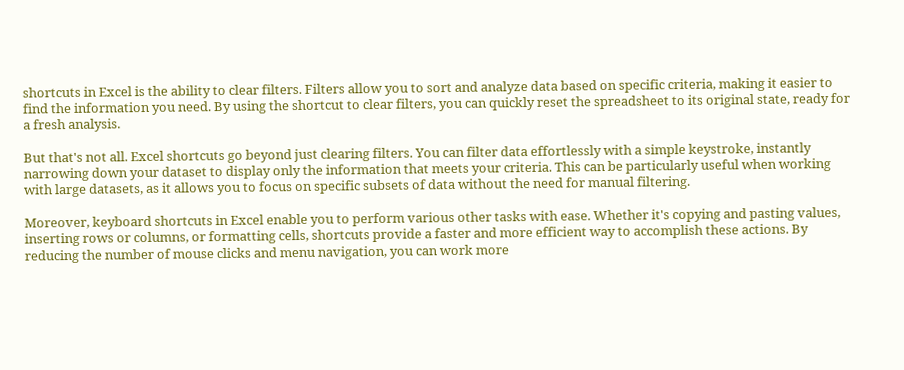shortcuts in Excel is the ability to clear filters. Filters allow you to sort and analyze data based on specific criteria, making it easier to find the information you need. By using the shortcut to clear filters, you can quickly reset the spreadsheet to its original state, ready for a fresh analysis.

But that's not all. Excel shortcuts go beyond just clearing filters. You can filter data effortlessly with a simple keystroke, instantly narrowing down your dataset to display only the information that meets your criteria. This can be particularly useful when working with large datasets, as it allows you to focus on specific subsets of data without the need for manual filtering.

Moreover, keyboard shortcuts in Excel enable you to perform various other tasks with ease. Whether it's copying and pasting values, inserting rows or columns, or formatting cells, shortcuts provide a faster and more efficient way to accomplish these actions. By reducing the number of mouse clicks and menu navigation, you can work more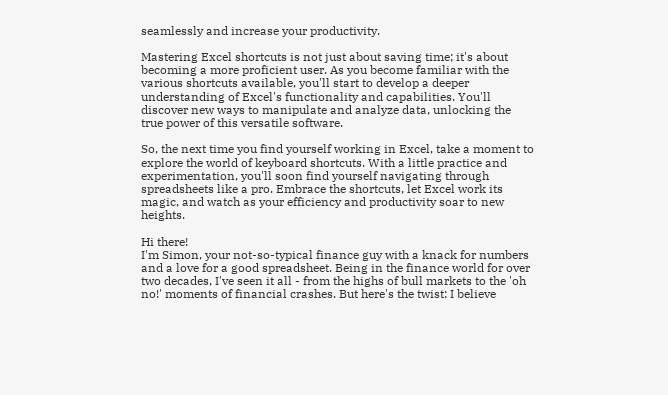seamlessly and increase your productivity.

Mastering Excel shortcuts is not just about saving time; it's about becoming a more proficient user. As you become familiar with the various shortcuts available, you'll start to develop a deeper understanding of Excel's functionality and capabilities. You'll discover new ways to manipulate and analyze data, unlocking the true power of this versatile software.

So, the next time you find yourself working in Excel, take a moment to explore the world of keyboard shortcuts. With a little practice and experimentation, you'll soon find yourself navigating through spreadsheets like a pro. Embrace the shortcuts, let Excel work its magic, and watch as your efficiency and productivity soar to new heights.

Hi there!
I'm Simon, your not-so-typical finance guy with a knack for numbers and a love for a good spreadsheet. Being in the finance world for over two decades, I've seen it all - from the highs of bull markets to the 'oh no!' moments of financial crashes. But here's the twist: I believe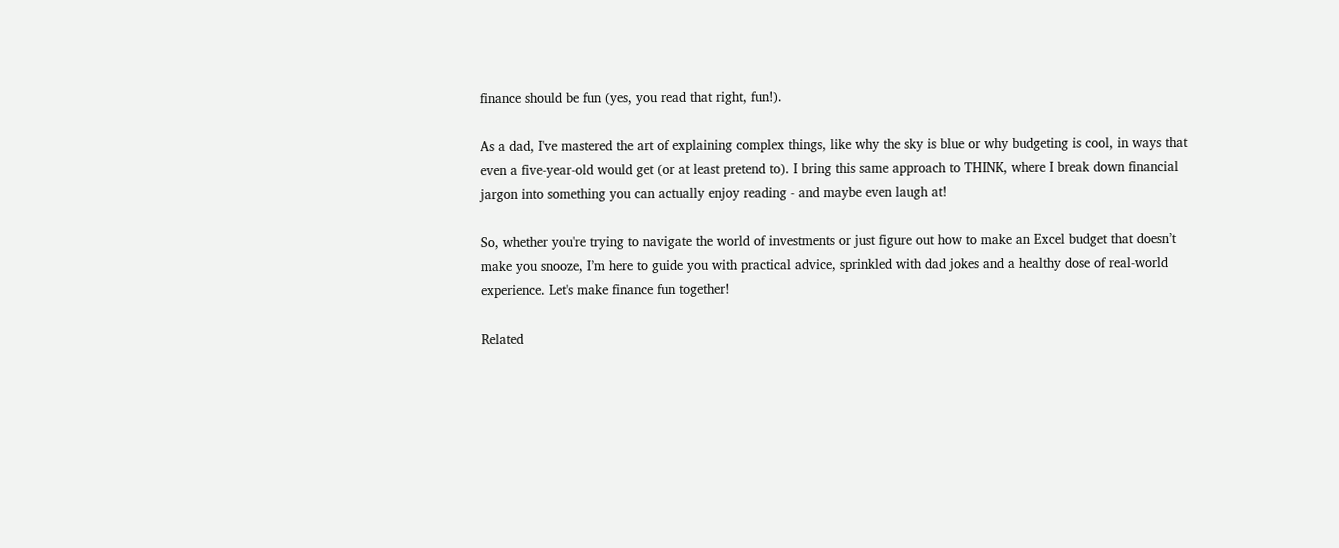finance should be fun (yes, you read that right, fun!).

As a dad, I've mastered the art of explaining complex things, like why the sky is blue or why budgeting is cool, in ways that even a five-year-old would get (or at least pretend to). I bring this same approach to THINK, where I break down financial jargon into something you can actually enjoy reading - and maybe even laugh at!

So, whether you're trying to navigate the world of investments or just figure out how to make an Excel budget that doesn’t make you snooze, I’m here to guide you with practical advice, sprinkled with dad jokes and a healthy dose of real-world experience. Let's make finance fun together!

Related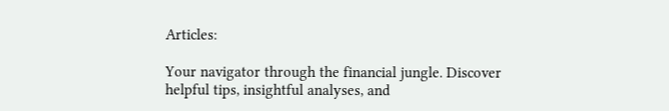Articles:

Your navigator through the financial jungle. Discover helpful tips, insightful analyses, and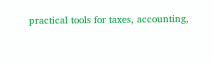practical tools for taxes, accounting,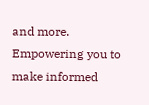and more. Empowering you to make informed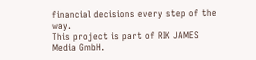financial decisions every step of the way.
This project is part of RIK JAMES Media GmbH.